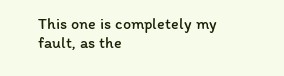This one is completely my fault, as the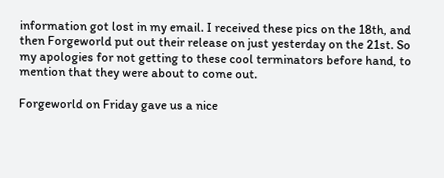information got lost in my email. I received these pics on the 18th, and then Forgeworld put out their release on just yesterday on the 21st. So my apologies for not getting to these cool terminators before hand, to mention that they were about to come out.

Forgeworld on Friday gave us a nice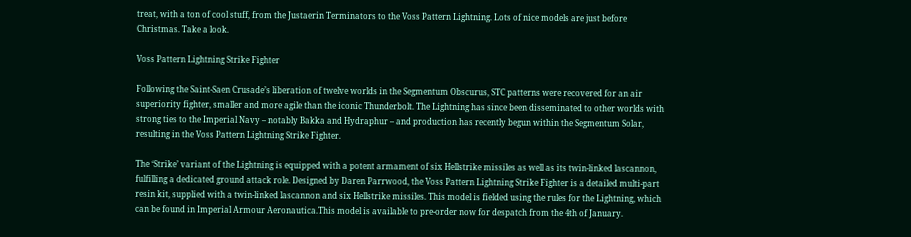treat, with a ton of cool stuff, from the Justaerin Terminators to the Voss Pattern Lightning. Lots of nice models are just before Christmas. Take a look.

Voss Pattern Lightning Strike Fighter

Following the Saint-Saen Crusade’s liberation of twelve worlds in the Segmentum Obscurus, STC patterns were recovered for an air superiority fighter, smaller and more agile than the iconic Thunderbolt. The Lightning has since been disseminated to other worlds with strong ties to the Imperial Navy – notably Bakka and Hydraphur – and production has recently begun within the Segmentum Solar, resulting in the Voss Pattern Lightning Strike Fighter.

The ‘Strike’ variant of the Lightning is equipped with a potent armament of six Hellstrike missiles as well as its twin-linked lascannon, fulfilling a dedicated ground attack role. Designed by Daren Parrwood, the Voss Pattern Lightning Strike Fighter is a detailed multi-part resin kit, supplied with a twin-linked lascannon and six Hellstrike missiles. This model is fielded using the rules for the Lightning, which can be found in Imperial Armour Aeronautica.This model is available to pre-order now for despatch from the 4th of January.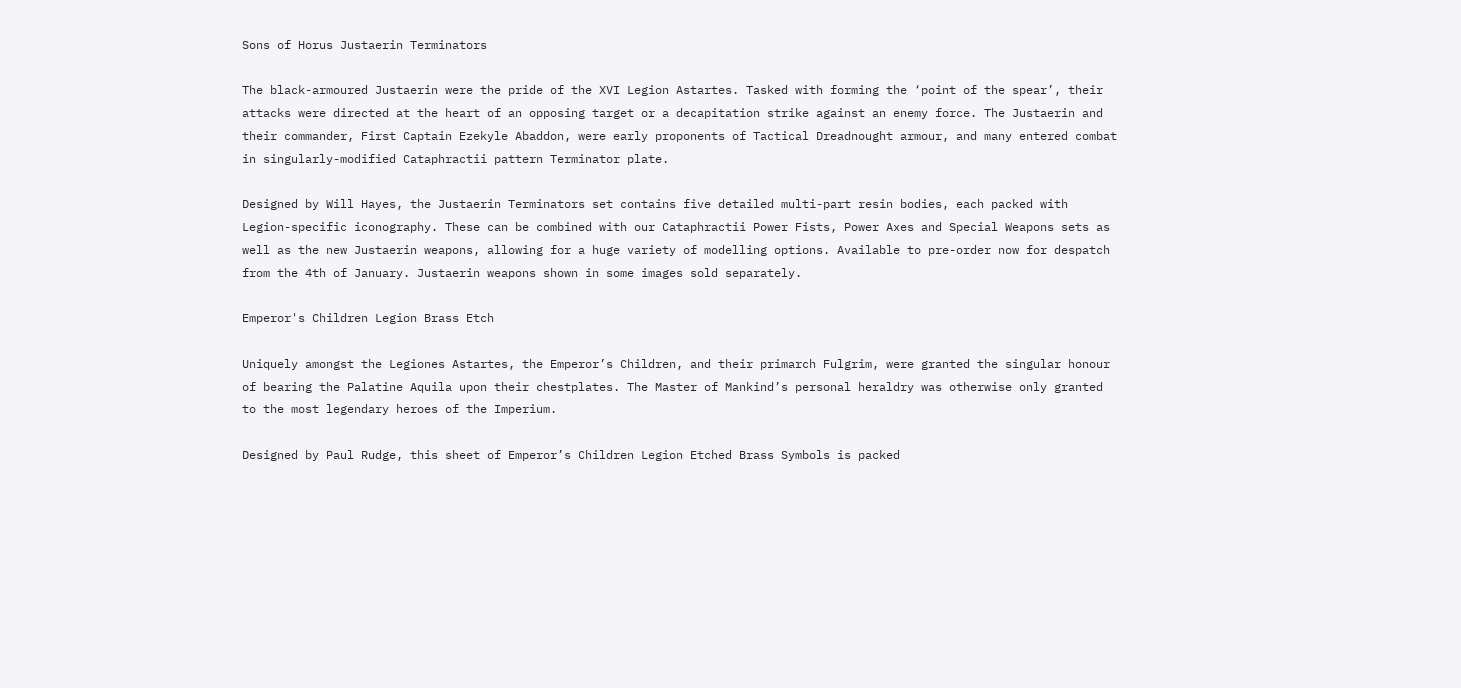Sons of Horus Justaerin Terminators

The black-armoured Justaerin were the pride of the XVI Legion Astartes. Tasked with forming the ‘point of the spear’, their attacks were directed at the heart of an opposing target or a decapitation strike against an enemy force. The Justaerin and their commander, First Captain Ezekyle Abaddon, were early proponents of Tactical Dreadnought armour, and many entered combat in singularly-modified Cataphractii pattern Terminator plate.

Designed by Will Hayes, the Justaerin Terminators set contains five detailed multi-part resin bodies, each packed with Legion-specific iconography. These can be combined with our Cataphractii Power Fists, Power Axes and Special Weapons sets as well as the new Justaerin weapons, allowing for a huge variety of modelling options. Available to pre-order now for despatch from the 4th of January. Justaerin weapons shown in some images sold separately.

Emperor's Children Legion Brass Etch

Uniquely amongst the Legiones Astartes, the Emperor’s Children, and their primarch Fulgrim, were granted the singular honour of bearing the Palatine Aquila upon their chestplates. The Master of Mankind’s personal heraldry was otherwise only granted to the most legendary heroes of the Imperium.

Designed by Paul Rudge, this sheet of Emperor’s Children Legion Etched Brass Symbols is packed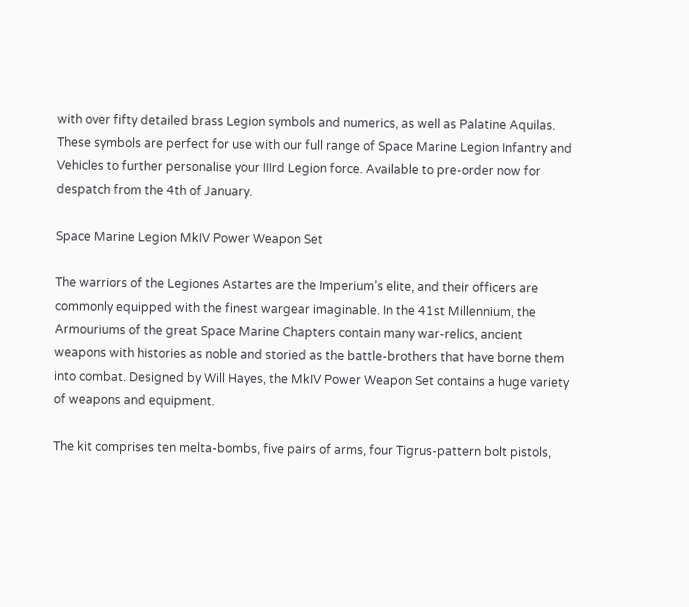with over fifty detailed brass Legion symbols and numerics, as well as Palatine Aquilas. These symbols are perfect for use with our full range of Space Marine Legion Infantry and Vehicles to further personalise your IIIrd Legion force. Available to pre-order now for despatch from the 4th of January.

Space Marine Legion MkIV Power Weapon Set

The warriors of the Legiones Astartes are the Imperium’s elite, and their officers are commonly equipped with the finest wargear imaginable. In the 41st Millennium, the Armouriums of the great Space Marine Chapters contain many war-relics, ancient weapons with histories as noble and storied as the battle-brothers that have borne them into combat. Designed by Will Hayes, the MkIV Power Weapon Set contains a huge variety of weapons and equipment.

The kit comprises ten melta-bombs, five pairs of arms, four Tigrus-pattern bolt pistols,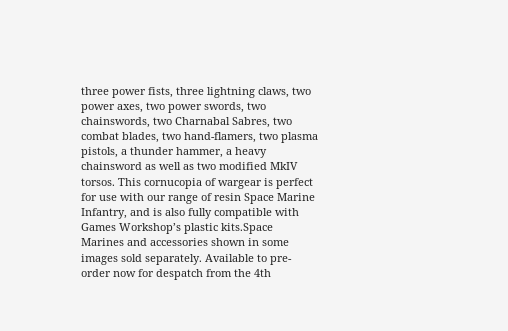three power fists, three lightning claws, two power axes, two power swords, two chainswords, two Charnabal Sabres, two combat blades, two hand-flamers, two plasma pistols, a thunder hammer, a heavy chainsword as well as two modified MkIV torsos. This cornucopia of wargear is perfect for use with our range of resin Space Marine Infantry, and is also fully compatible with Games Workshop’s plastic kits.Space Marines and accessories shown in some images sold separately. Available to pre-order now for despatch from the 4th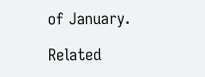of January.

Related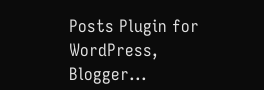Posts Plugin for WordPress, Blogger...